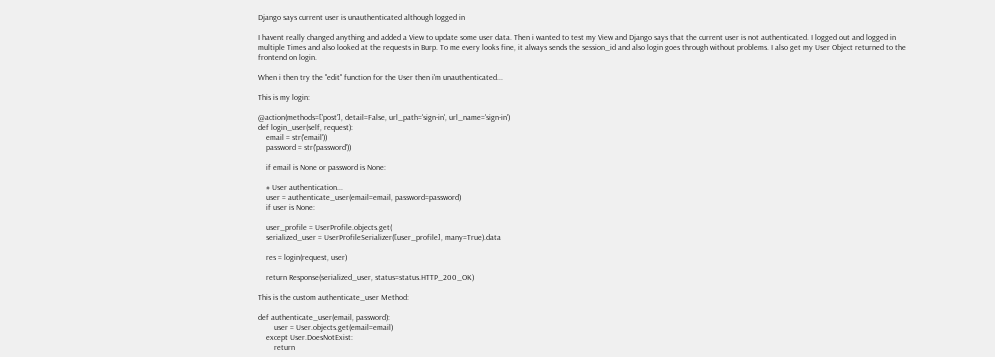Django says current user is unauthenticated although logged in

I havent really changed anything and added a View to update some user data. Then i wanted to test my View and Django says that the current user is not authenticated. I logged out and logged in multiple Times and also looked at the requests in Burp. To me every looks fine, it always sends the session_id and also login goes through without problems. I also get my User Object returned to the frontend on login.

When i then try the "edit" function for the User then i'm unauthenticated...

This is my login:

@action(methods=['post'], detail=False, url_path='sign-in', url_name='sign-in')
def login_user(self, request):
    email = str('email'))
    password = str('password'))

    if email is None or password is None:

    # User authentication...
    user = authenticate_user(email=email, password=password)
    if user is None:

    user_profile = UserProfile.objects.get(
    serialized_user = UserProfileSerializer([user_profile], many=True).data

    res = login(request, user)

    return Response(serialized_user, status=status.HTTP_200_OK)

This is the custom authenticate_user Method:

def authenticate_user(email, password):
        user = User.objects.get(email=email)
    except User.DoesNotExist:
        return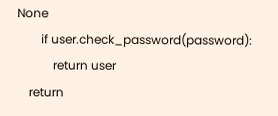None
        if user.check_password(password):
            return user
    return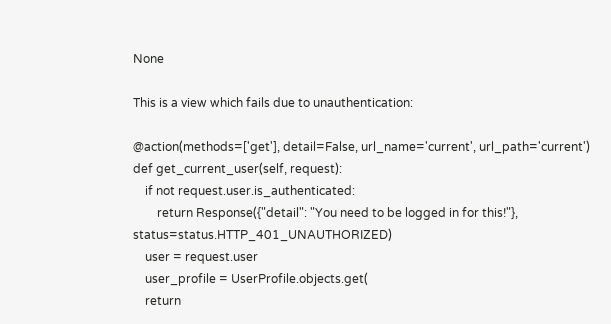None

This is a view which fails due to unauthentication:

@action(methods=['get'], detail=False, url_name='current', url_path='current')
def get_current_user(self, request):
    if not request.user.is_authenticated:
        return Response({"detail": "You need to be logged in for this!"}, status=status.HTTP_401_UNAUTHORIZED)
    user = request.user
    user_profile = UserProfile.objects.get(
    return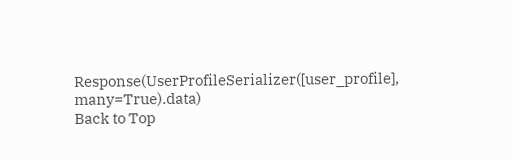Response(UserProfileSerializer([user_profile], many=True).data)
Back to Top